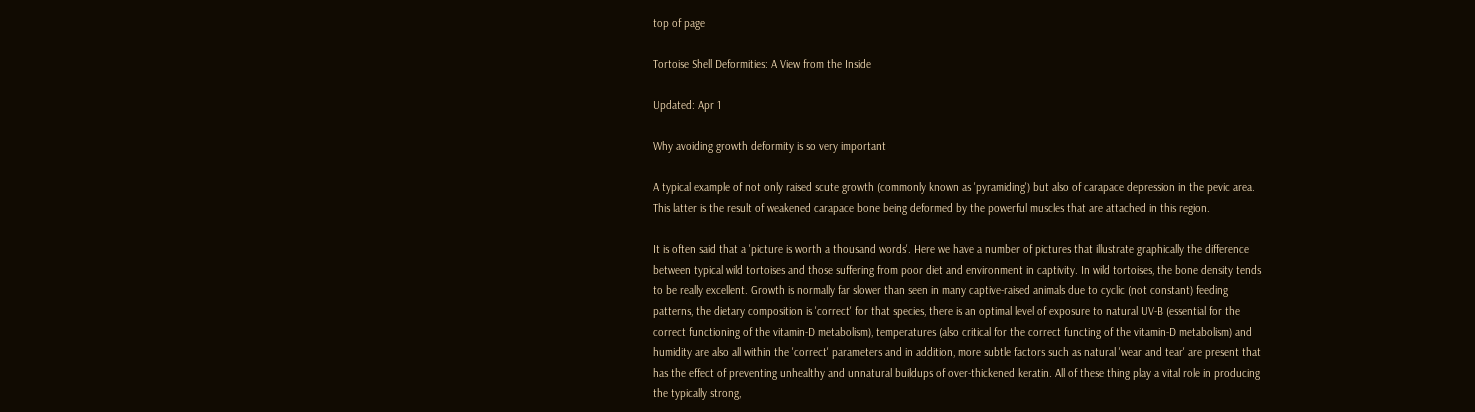top of page

Tortoise Shell Deformities: A View from the Inside

Updated: Apr 1

Why avoiding growth deformity is so very important

A typical example of not only raised scute growth (commonly known as 'pyramiding') but also of carapace depression in the pevic area. This latter is the result of weakened carapace bone being deformed by the powerful muscles that are attached in this region.

It is often said that a 'picture is worth a thousand words'. Here we have a number of pictures that illustrate graphically the difference between typical wild tortoises and those suffering from poor diet and environment in captivity. In wild tortoises, the bone density tends to be really excellent. Growth is normally far slower than seen in many captive-raised animals due to cyclic (not constant) feeding patterns, the dietary composition is 'correct' for that species, there is an optimal level of exposure to natural UV-B (essential for the correct functioning of the vitamin-D metabolism), temperatures (also critical for the correct functing of the vitamin-D metabolism) and humidity are also all within the 'correct' parameters and in addition, more subtle factors such as natural 'wear and tear' are present that has the effect of preventing unhealthy and unnatural buildups of over-thickened keratin. All of these thing play a vital role in producing the typically strong,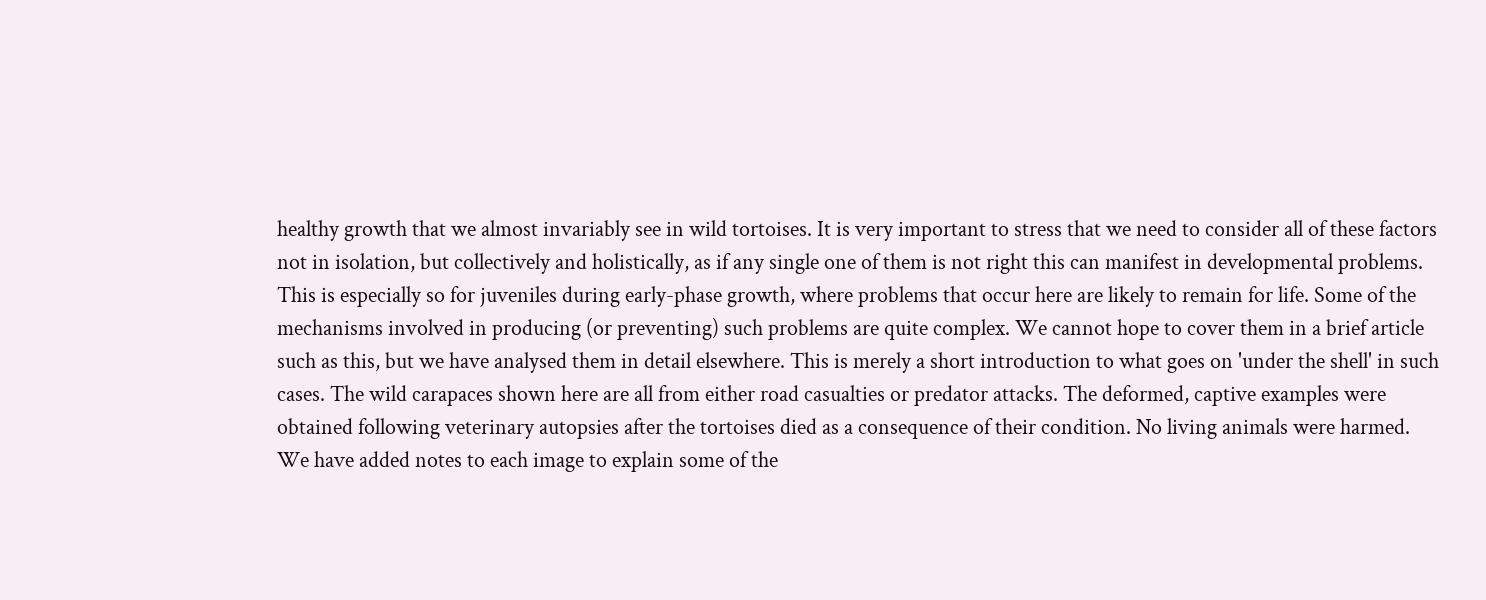healthy growth that we almost invariably see in wild tortoises. It is very important to stress that we need to consider all of these factors not in isolation, but collectively and holistically, as if any single one of them is not right this can manifest in developmental problems. This is especially so for juveniles during early-phase growth, where problems that occur here are likely to remain for life. Some of the mechanisms involved in producing (or preventing) such problems are quite complex. We cannot hope to cover them in a brief article such as this, but we have analysed them in detail elsewhere. This is merely a short introduction to what goes on 'under the shell' in such cases. The wild carapaces shown here are all from either road casualties or predator attacks. The deformed, captive examples were obtained following veterinary autopsies after the tortoises died as a consequence of their condition. No living animals were harmed. We have added notes to each image to explain some of the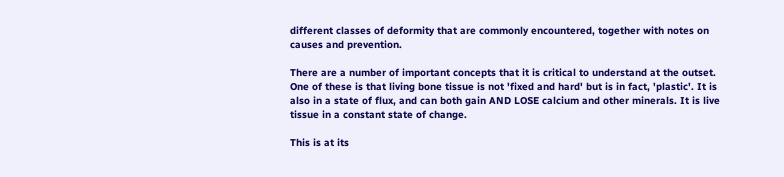different classes of deformity that are commonly encountered, together with notes on causes and prevention.

There are a number of important concepts that it is critical to understand at the outset. One of these is that living bone tissue is not 'fixed and hard' but is in fact, 'plastic'. It is also in a state of flux, and can both gain AND LOSE calcium and other minerals. It is live tissue in a constant state of change.

This is at its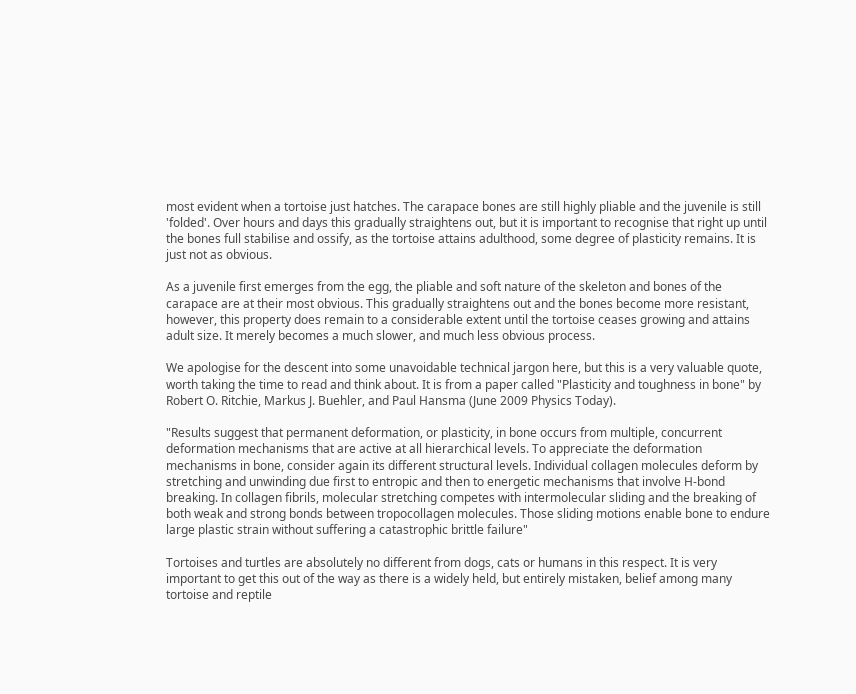most evident when a tortoise just hatches. The carapace bones are still highly pliable and the juvenile is still 'folded'. Over hours and days this gradually straightens out, but it is important to recognise that right up until the bones full stabilise and ossify, as the tortoise attains adulthood, some degree of plasticity remains. It is just not as obvious.

As a juvenile first emerges from the egg, the pliable and soft nature of the skeleton and bones of the carapace are at their most obvious. This gradually straightens out and the bones become more resistant, however, this property does remain to a considerable extent until the tortoise ceases growing and attains adult size. It merely becomes a much slower, and much less obvious process.

We apologise for the descent into some unavoidable technical jargon here, but this is a very valuable quote, worth taking the time to read and think about. It is from a paper called "Plasticity and toughness in bone" by Robert O. Ritchie, Markus J. Buehler, and Paul Hansma (June 2009 Physics Today).

"Results suggest that permanent deformation, or plasticity, in bone occurs from multiple, concurrent deformation mechanisms that are active at all hierarchical levels. To appreciate the deformation mechanisms in bone, consider again its different structural levels. Individual collagen molecules deform by stretching and unwinding due first to entropic and then to energetic mechanisms that involve H-bond breaking. In collagen fibrils, molecular stretching competes with intermolecular sliding and the breaking of both weak and strong bonds between tropocollagen molecules. Those sliding motions enable bone to endure large plastic strain without suffering a catastrophic brittle failure"

Tortoises and turtles are absolutely no different from dogs, cats or humans in this respect. It is very important to get this out of the way as there is a widely held, but entirely mistaken, belief among many tortoise and reptile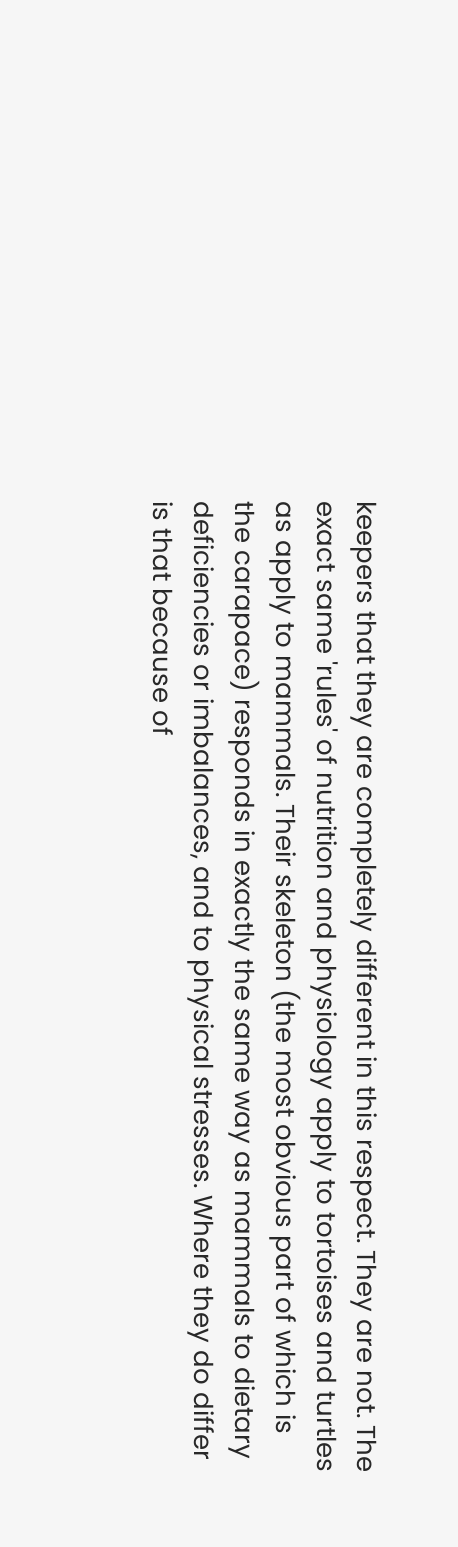keepers that they are completely different in this respect. They are not. The exact same 'rules' of nutrition and physiology apply to tortoises and turtles as apply to mammals. Their skeleton (the most obvious part of which is the carapace) responds in exactly the same way as mammals to dietary deficiencies or imbalances, and to physical stresses. Where they do differ is that because of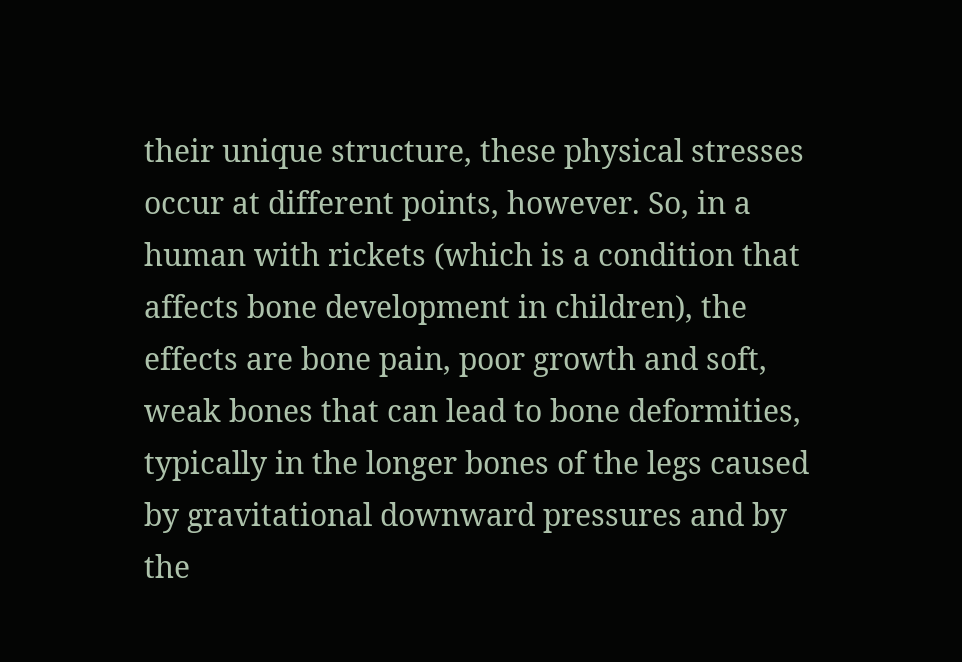their unique structure, these physical stresses occur at different points, however. So, in a human with rickets (which is a condition that affects bone development in children), the effects are bone pain, poor growth and soft, weak bones that can lead to bone deformities, typically in the longer bones of the legs caused by gravitational downward pressures and by the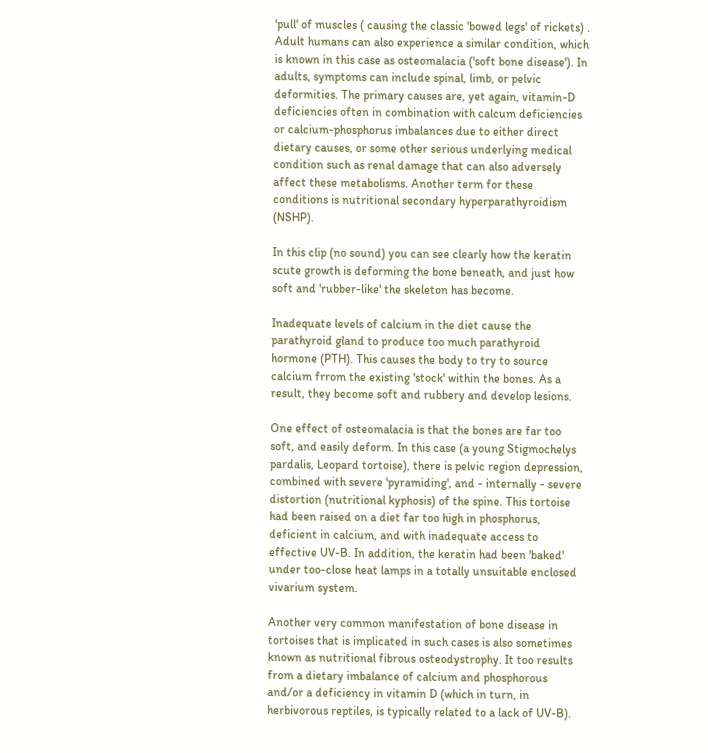'pull' of muscles ( causing the classic 'bowed legs' of rickets) . Adult humans can also experience a similar condition, which is known in this case as osteomalacia ('soft bone disease'). In adults, symptoms can include spinal, limb, or pelvic deformities. The primary causes are, yet again, vitamin-D deficiencies often in combination with calcum deficiencies or calcium-phosphorus imbalances due to either direct dietary causes, or some other serious underlying medical condition such as renal damage that can also adversely affect these metabolisms. Another term for these conditions is nutritional secondary hyperparathyroidism (NSHP).

In this clip (no sound) you can see clearly how the keratin scute growth is deforming the bone beneath, and just how soft and 'rubber-like' the skeleton has become.

Inadequate levels of calcium in the diet cause the parathyroid gland to produce too much parathyroid hormone (PTH). This causes the body to try to source calcium frrom the existing 'stock' within the bones. As a result, they become soft and rubbery and develop lesions.

One effect of osteomalacia is that the bones are far too soft, and easily deform. In this case (a young Stigmochelys pardalis, Leopard tortoise), there is pelvic region depression, combined with severe 'pyramiding', and - internally - severe distortion (nutritional kyphosis) of the spine. This tortoise had been raised on a diet far too high in phosphorus, deficient in calcium, and with inadequate access to effective UV-B. In addition, the keratin had been 'baked' under too-close heat lamps in a totally unsuitable enclosed vivarium system.

Another very common manifestation of bone disease in tortoises that is implicated in such cases is also sometimes known as nutritional fibrous osteodystrophy. It too results from a dietary imbalance of calcium and phosphorous and/or a deficiency in vitamin D (which in turn, in herbivorous reptiles, is typically related to a lack of UV-B).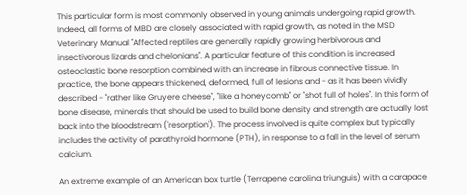This particular form is most commonly observed in young animals undergoing rapid growth. Indeed, all forms of MBD are closely associated with rapid growth, as noted in the MSD Veterinary Manual "Affected reptiles are generally rapidly growing herbivorous and insectivorous lizards and chelonians". A particular feature of this condition is increased osteoclastic bone resorption combined with an increase in fibrous connective tissue. In practice, the bone appears thickened, deformed, full of lesions and - as it has been vividly described - "rather like Gruyere cheese", "like a honeycomb" or "shot full of holes". In this form of bone disease, minerals that should be used to build bone density and strength are actually lost back into the bloodstream ('resorption'). The process involved is quite complex but typically includes the activity of parathyroid hormone (PTH), in response to a fall in the level of serum calcium.

An extreme example of an American box turtle (Terrapene carolina triunguis) with a carapace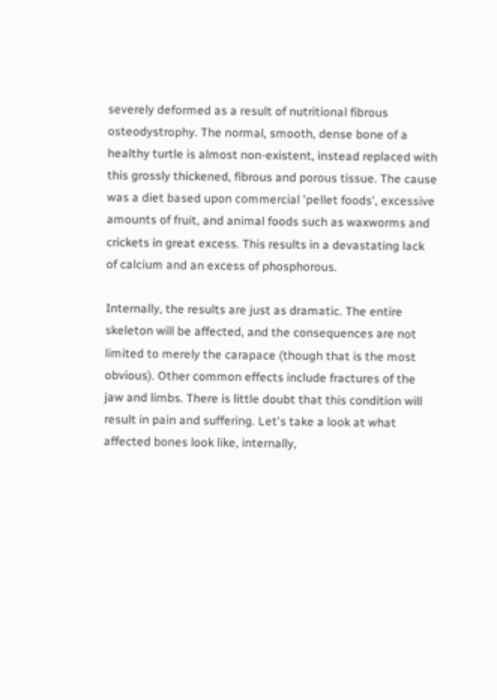severely deformed as a result of nutritional fibrous osteodystrophy. The normal, smooth, dense bone of a healthy turtle is almost non-existent, instead replaced with this grossly thickened, fibrous and porous tissue. The cause was a diet based upon commercial 'pellet foods', excessive amounts of fruit, and animal foods such as waxworms and crickets in great excess. This results in a devastating lack of calcium and an excess of phosphorous.

Internally, the results are just as dramatic. The entire skeleton will be affected, and the consequences are not limited to merely the carapace (though that is the most obvious). Other common effects include fractures of the jaw and limbs. There is little doubt that this condition will result in pain and suffering. Let's take a look at what affected bones look like, internally,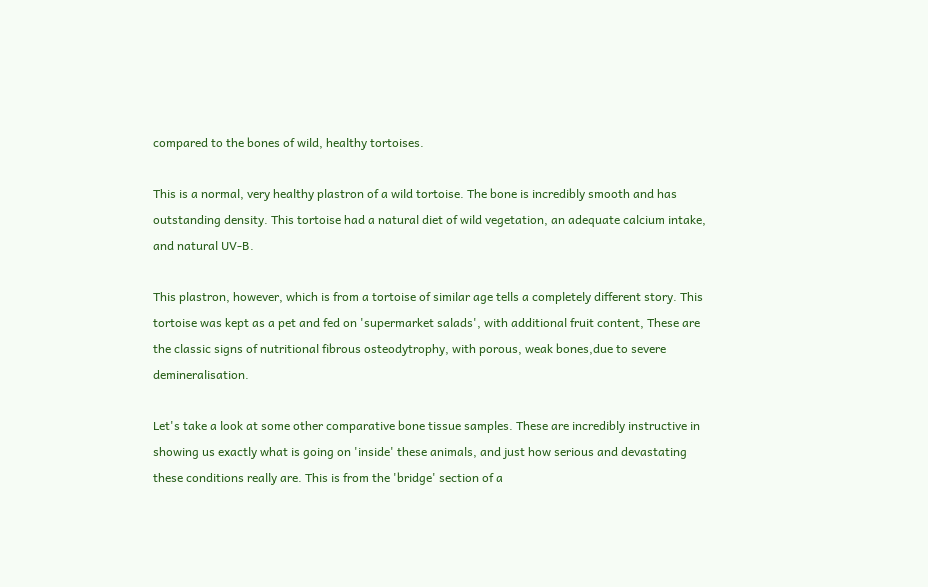compared to the bones of wild, healthy tortoises.

This is a normal, very healthy plastron of a wild tortoise. The bone is incredibly smooth and has outstanding density. This tortoise had a natural diet of wild vegetation, an adequate calcium intake, and natural UV-B.

This plastron, however, which is from a tortoise of similar age tells a completely different story. This tortoise was kept as a pet and fed on 'supermarket salads', with additional fruit content, These are the classic signs of nutritional fibrous osteodytrophy, with porous, weak bones,due to severe demineralisation.

Let's take a look at some other comparative bone tissue samples. These are incredibly instructive in showing us exactly what is going on 'inside' these animals, and just how serious and devastating these conditions really are. This is from the 'bridge' section of a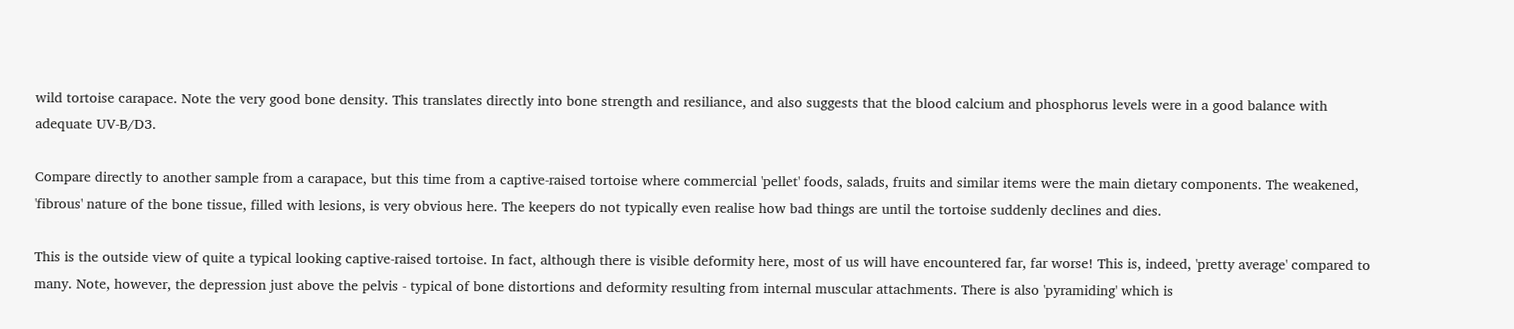wild tortoise carapace. Note the very good bone density. This translates directly into bone strength and resiliance, and also suggests that the blood calcium and phosphorus levels were in a good balance with adequate UV-B/D3.

Compare directly to another sample from a carapace, but this time from a captive-raised tortoise where commercial 'pellet' foods, salads, fruits and similar items were the main dietary components. The weakened, 'fibrous' nature of the bone tissue, filled with lesions, is very obvious here. The keepers do not typically even realise how bad things are until the tortoise suddenly declines and dies.

This is the outside view of quite a typical looking captive-raised tortoise. In fact, although there is visible deformity here, most of us will have encountered far, far worse! This is, indeed, 'pretty average' compared to many. Note, however, the depression just above the pelvis - typical of bone distortions and deformity resulting from internal muscular attachments. There is also 'pyramiding' which is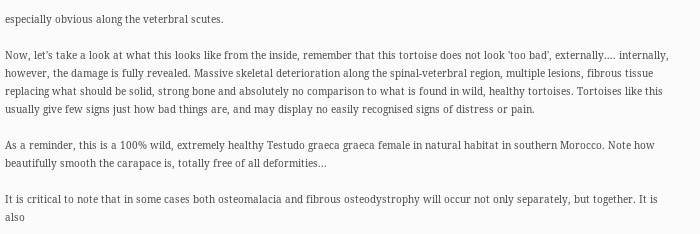especially obvious along the veterbral scutes.

Now, let's take a look at what this looks like from the inside, remember that this tortoise does not look 'too bad', externally.... internally, however, the damage is fully revealed. Massive skeletal deterioration along the spinal-veterbral region, multiple lesions, fibrous tissue replacing what should be solid, strong bone and absolutely no comparison to what is found in wild, healthy tortoises. Tortoises like this usually give few signs just how bad things are, and may display no easily recognised signs of distress or pain.

As a reminder, this is a 100% wild, extremely healthy Testudo graeca graeca female in natural habitat in southern Morocco. Note how beautifully smooth the carapace is, totally free of all deformities...

It is critical to note that in some cases both osteomalacia and fibrous osteodystrophy will occur not only separately, but together. It is also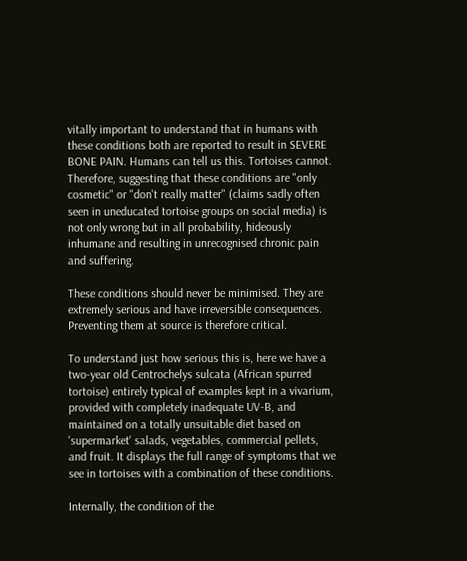vitally important to understand that in humans with these conditions both are reported to result in SEVERE BONE PAIN. Humans can tell us this. Tortoises cannot. Therefore, suggesting that these conditions are "only cosmetic" or "don't really matter" (claims sadly often seen in uneducated tortoise groups on social media) is not only wrong but in all probability, hideously inhumane and resulting in unrecognised chronic pain and suffering.

These conditions should never be minimised. They are extremely serious and have irreversible consequences. Preventing them at source is therefore critical.

To understand just how serious this is, here we have a two-year old Centrochelys sulcata (African spurred tortoise) entirely typical of examples kept in a vivarium, provided with completely inadequate UV-B, and maintained on a totally unsuitable diet based on 'supermarket' salads, vegetables, commercial pellets, and fruit. It displays the full range of symptoms that we see in tortoises with a combination of these conditions.

Internally, the condition of the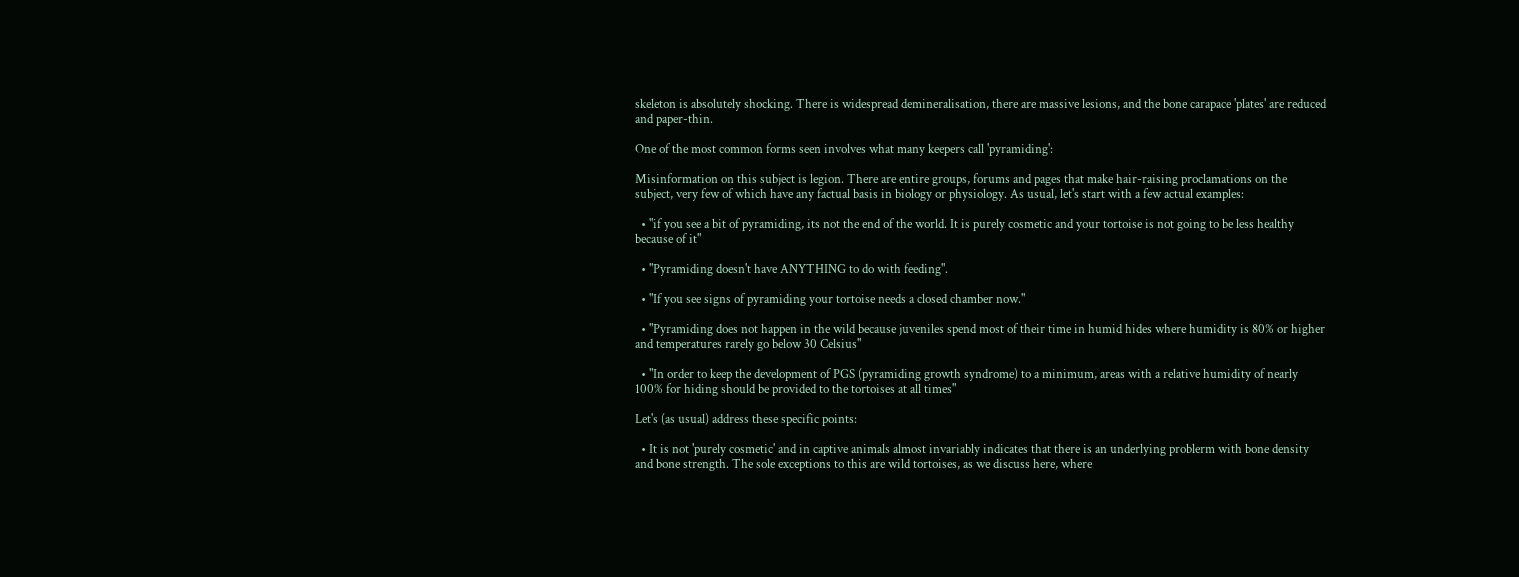skeleton is absolutely shocking. There is widespread demineralisation, there are massive lesions, and the bone carapace 'plates' are reduced and paper-thin.

One of the most common forms seen involves what many keepers call 'pyramiding':

Misinformation on this subject is legion. There are entire groups, forums and pages that make hair-raising proclamations on the subject, very few of which have any factual basis in biology or physiology. As usual, let's start with a few actual examples:

  • "if you see a bit of pyramiding, its not the end of the world. It is purely cosmetic and your tortoise is not going to be less healthy because of it"

  • "Pyramiding doesn't have ANYTHING to do with feeding".

  • "If you see signs of pyramiding your tortoise needs a closed chamber now."

  • "Pyramiding does not happen in the wild because juveniles spend most of their time in humid hides where humidity is 80% or higher and temperatures rarely go below 30 Celsius"

  • "In order to keep the development of PGS (pyramiding growth syndrome) to a minimum, areas with a relative humidity of nearly 100% for hiding should be provided to the tortoises at all times"

Let's (as usual) address these specific points:

  • It is not 'purely cosmetic' and in captive animals almost invariably indicates that there is an underlying problerm with bone density and bone strength. The sole exceptions to this are wild tortoises, as we discuss here, where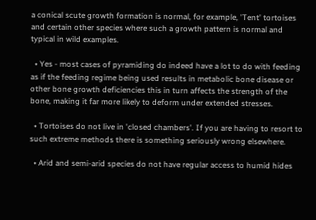a conical scute growth formation is normal, for example, 'Tent' tortoises and certain other species where such a growth pattern is normal and typical in wild examples.

  • Yes - most cases of pyramiding do indeed have a lot to do with feeding as if the feeding regime being used results in metabolic bone disease or other bone growth deficiencies this in turn affects the strength of the bone, making it far more likely to deform under extended stresses.

  • Tortoises do not live in 'closed chambers'. If you are having to resort to such extreme methods there is something seriously wrong elsewhere.

  • Arid and semi-arid species do not have regular access to humid hides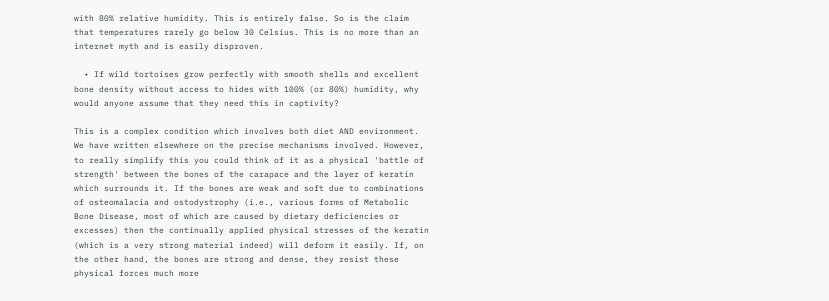with 80% relative humidity. This is entirely false. So is the claim that temperatures rarely go below 30 Celsius. This is no more than an internet myth and is easily disproven.

  • If wild tortoises grow perfectly with smooth shells and excellent bone density without access to hides with 100% (or 80%) humidity, why would anyone assume that they need this in captivity?

This is a complex condition which involves both diet AND environment. We have written elsewhere on the precise mechanisms involved. However, to really simplify this you could think of it as a physical 'battle of strength' between the bones of the carapace and the layer of keratin which surrounds it. If the bones are weak and soft due to combinations of osteomalacia and ostodystrophy (i.e., various forms of Metabolic Bone Disease, most of which are caused by dietary deficiencies or excesses) then the continually applied physical stresses of the keratin (which is a very strong material indeed) will deform it easily. If, on the other hand, the bones are strong and dense, they resist these physical forces much more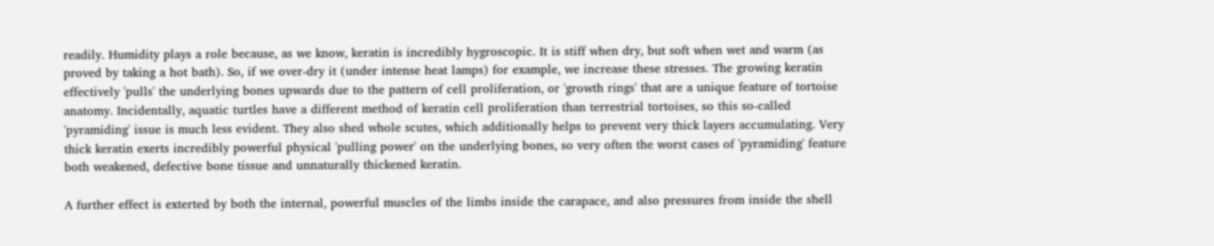readily. Humidity plays a role because, as we know, keratin is incredibly hygroscopic. It is stiff when dry, but soft when wet and warm (as proved by taking a hot bath). So, if we over-dry it (under intense heat lamps) for example, we increase these stresses. The growing keratin effectively 'pulls' the underlying bones upwards due to the pattern of cell proliferation, or 'growth rings' that are a unique feature of tortoise anatomy. Incidentally, aquatic turtles have a different method of keratin cell proliferation than terrestrial tortoises, so this so-called 'pyramiding' issue is much less evident. They also shed whole scutes, which additionally helps to prevent very thick layers accumulating. Very thick keratin exerts incredibly powerful physical 'pulling power' on the underlying bones, so very often the worst cases of 'pyramiding' feature both weakened, defective bone tissue and unnaturally thickened keratin.

A further effect is exterted by both the internal, powerful muscles of the limbs inside the carapace, and also pressures from inside the shell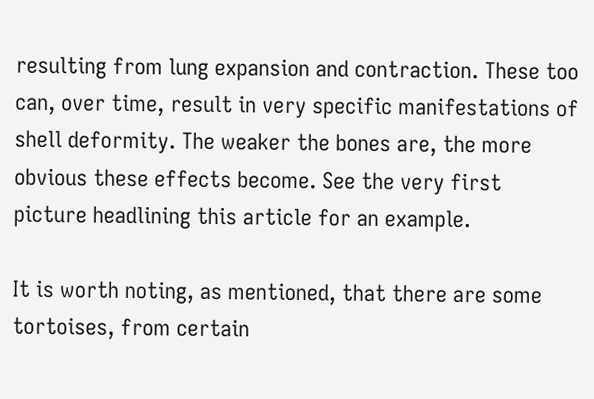resulting from lung expansion and contraction. These too can, over time, result in very specific manifestations of shell deformity. The weaker the bones are, the more obvious these effects become. See the very first picture headlining this article for an example.

It is worth noting, as mentioned, that there are some tortoises, from certain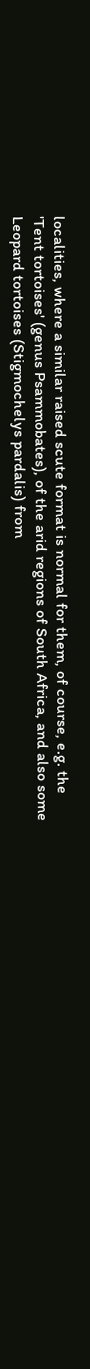localities, where a similar raised scute format is normal for them, of course, e.g. the 'Tent tortoises' (genus Psammobates), of the arid regions of South Africa, and also some Leopard tortoises (Stigmochelys pardalis) from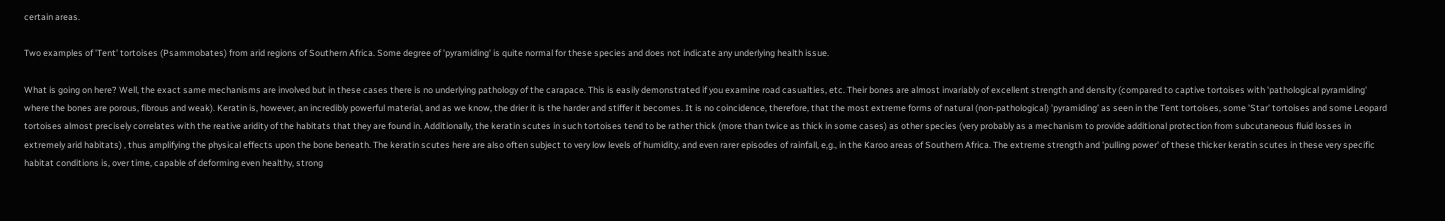certain areas.

Two examples of 'Tent' tortoises (Psammobates) from arid regions of Southern Africa. Some degree of 'pyramiding' is quite normal for these species and does not indicate any underlying health issue.

What is going on here? Well, the exact same mechanisms are involved but in these cases there is no underlying pathology of the carapace. This is easily demonstrated if you examine road casualties, etc. Their bones are almost invariably of excellent strength and density (compared to captive tortoises with 'pathological pyramiding' where the bones are porous, fibrous and weak). Keratin is, however, an incredibly powerful material, and as we know, the drier it is the harder and stiffer it becomes. It is no coincidence, therefore, that the most extreme forms of natural (non-pathological) 'pyramiding' as seen in the Tent tortoises, some 'Star' tortoises and some Leopard tortoises almost precisely correlates with the reative aridity of the habitats that they are found in. Additionally, the keratin scutes in such tortoises tend to be rather thick (more than twice as thick in some cases) as other species (very probably as a mechanism to provide additional protection from subcutaneous fluid losses in extremely arid habitats) , thus amplifying the physical effects upon the bone beneath. The keratin scutes here are also often subject to very low levels of humidity, and even rarer episodes of rainfall, e,g., in the Karoo areas of Southern Africa. The extreme strength and 'pulling power' of these thicker keratin scutes in these very specific habitat conditions is, over time, capable of deforming even healthy, strong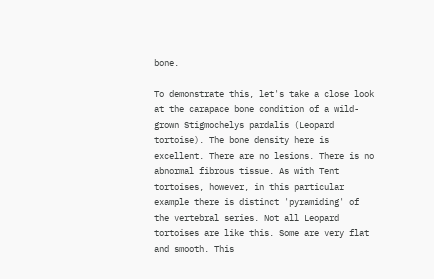bone.

To demonstrate this, let's take a close look at the carapace bone condition of a wild-grown Stigmochelys pardalis (Leopard tortoise). The bone density here is excellent. There are no lesions. There is no abnormal fibrous tissue. As with Tent tortoises, however, in this particular example there is distinct 'pyramiding' of the vertebral series. Not all Leopard tortoises are like this. Some are very flat and smooth. This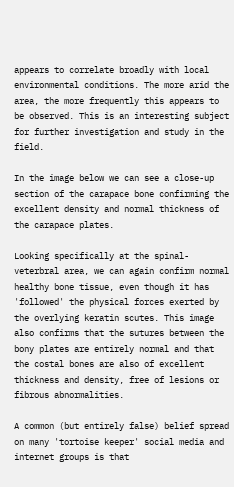appears to correlate broadly with local environmental conditions. The more arid the area, the more frequently this appears to be observed. This is an interesting subject for further investigation and study in the field.

In the image below we can see a close-up section of the carapace bone confirming the excellent density and normal thickness of the carapace plates.

Looking specifically at the spinal-veterbral area, we can again confirm normal healthy bone tissue, even though it has 'followed' the physical forces exerted by the overlying keratin scutes. This image also confirms that the sutures between the bony plates are entirely normal and that the costal bones are also of excellent thickness and density, free of lesions or fibrous abnormalities.

A common (but entirely false) belief spread on many 'tortoise keeper' social media and internet groups is that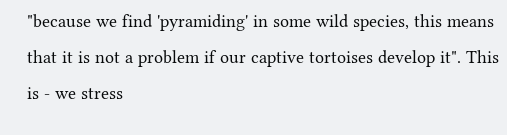"because we find 'pyramiding' in some wild species, this means that it is not a problem if our captive tortoises develop it". This is - we stress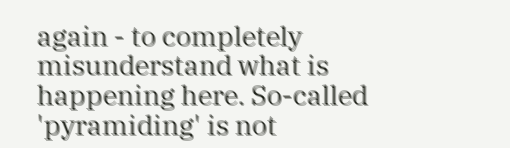again - to completely misunderstand what is happening here. So-called 'pyramiding' is not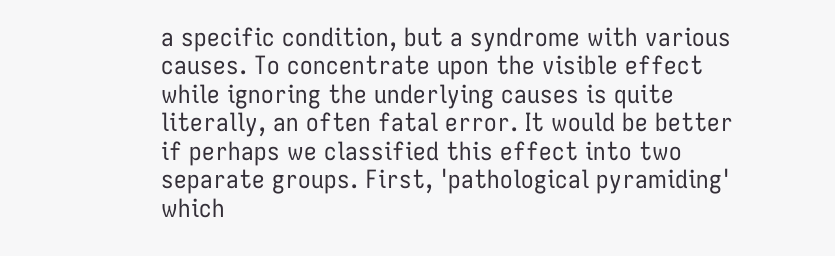a specific condition, but a syndrome with various causes. To concentrate upon the visible effect while ignoring the underlying causes is quite literally, an often fatal error. It would be better if perhaps we classified this effect into two separate groups. First, 'pathological pyramiding' which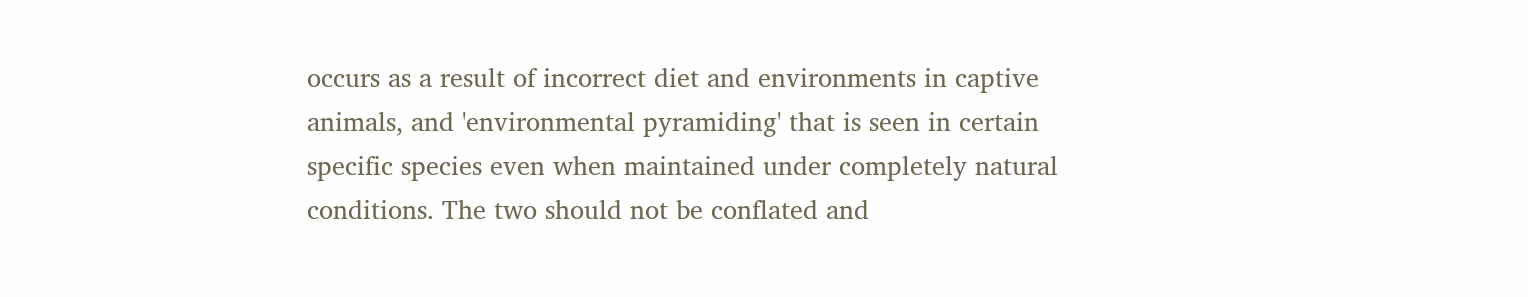occurs as a result of incorrect diet and environments in captive animals, and 'environmental pyramiding' that is seen in certain specific species even when maintained under completely natural conditions. The two should not be conflated and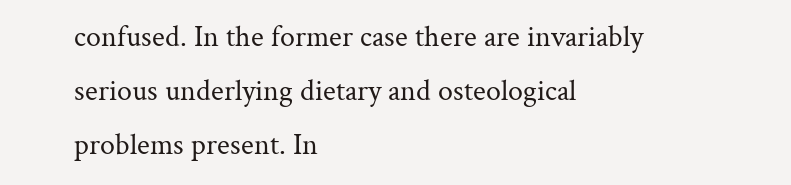confused. In the former case there are invariably serious underlying dietary and osteological problems present. In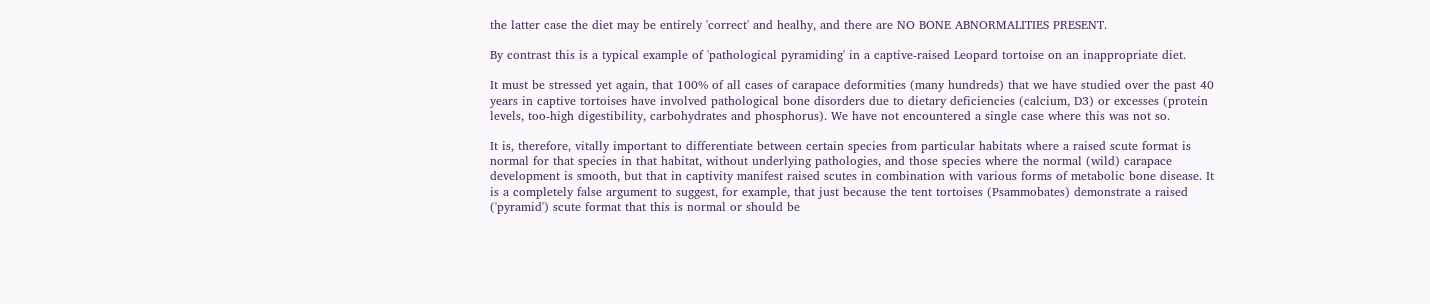the latter case the diet may be entirely 'correct' and healhy, and there are NO BONE ABNORMALITIES PRESENT.

By contrast this is a typical example of 'pathological pyramiding' in a captive-raised Leopard tortoise on an inappropriate diet.

It must be stressed yet again, that 100% of all cases of carapace deformities (many hundreds) that we have studied over the past 40 years in captive tortoises have involved pathological bone disorders due to dietary deficiencies (calcium, D3) or excesses (protein levels, too-high digestibility, carbohydrates and phosphorus). We have not encountered a single case where this was not so.

It is, therefore, vitally important to differentiate between certain species from particular habitats where a raised scute format is normal for that species in that habitat, without underlying pathologies, and those species where the normal (wild) carapace development is smooth, but that in captivity manifest raised scutes in combination with various forms of metabolic bone disease. It is a completely false argument to suggest, for example, that just because the tent tortoises (Psammobates) demonstrate a raised ('pyramid') scute format that this is normal or should be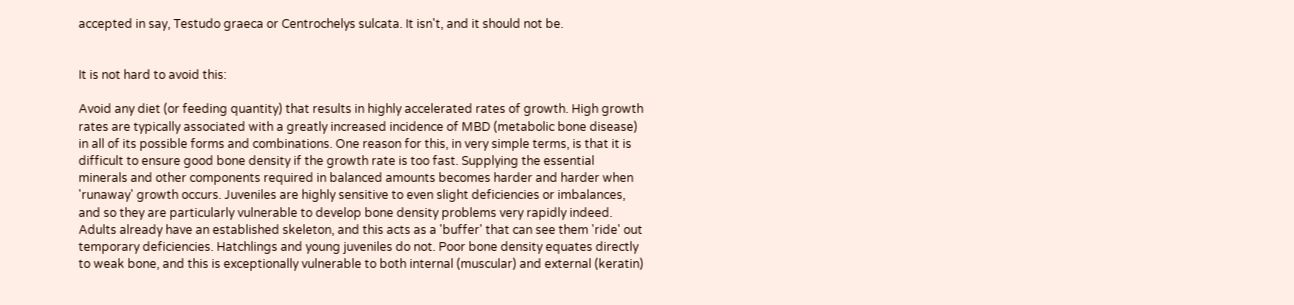accepted in say, Testudo graeca or Centrochelys sulcata. It isn't, and it should not be.


It is not hard to avoid this:

Avoid any diet (or feeding quantity) that results in highly accelerated rates of growth. High growth rates are typically associated with a greatly increased incidence of MBD (metabolic bone disease) in all of its possible forms and combinations. One reason for this, in very simple terms, is that it is difficult to ensure good bone density if the growth rate is too fast. Supplying the essential minerals and other components required in balanced amounts becomes harder and harder when 'runaway' growth occurs. Juveniles are highly sensitive to even slight deficiencies or imbalances, and so they are particularly vulnerable to develop bone density problems very rapidly indeed. Adults already have an established skeleton, and this acts as a 'buffer' that can see them 'ride' out temporary deficiencies. Hatchlings and young juveniles do not. Poor bone density equates directly to weak bone, and this is exceptionally vulnerable to both internal (muscular) and external (keratin)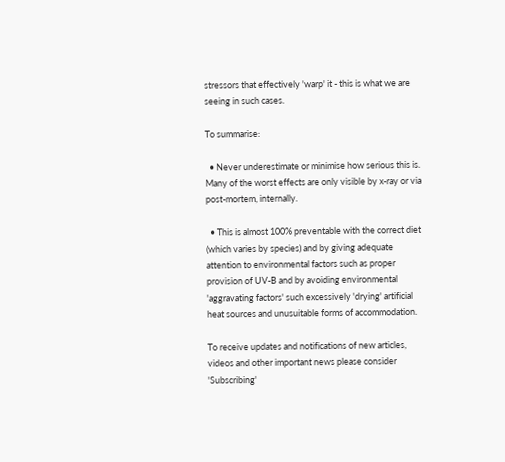stressors that effectively 'warp' it - this is what we are seeing in such cases.

To summarise:

  • Never underestimate or minimise how serious this is. Many of the worst effects are only visible by x-ray or via post-mortem, internally.

  • This is almost 100% preventable with the correct diet (which varies by species) and by giving adequate attention to environmental factors such as proper provision of UV-B and by avoiding environmental 'aggravating factors' such excessively 'drying' artificial heat sources and unusuitable forms of accommodation.

To receive updates and notifications of new articles, videos and other important news please consider 'Subscribing'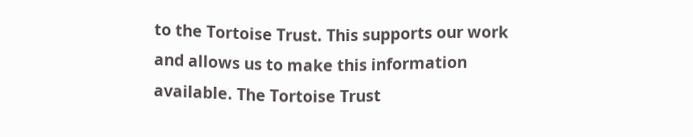to the Tortoise Trust. This supports our work and allows us to make this information available. The Tortoise Trust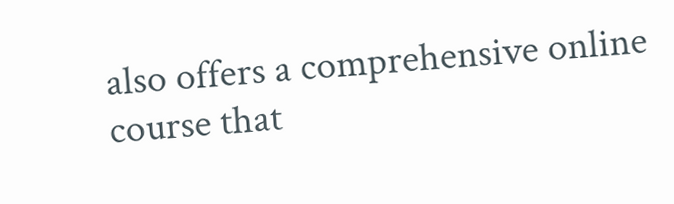also offers a comprehensive online course that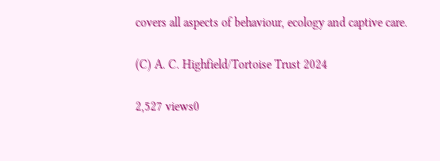covers all aspects of behaviour, ecology and captive care.

(C) A. C. Highfield/Tortoise Trust 2024

2,527 views0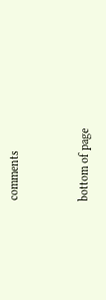comments


bottom of page